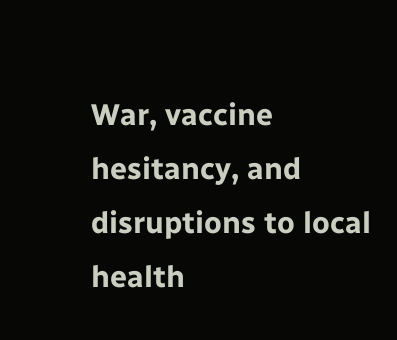War, vaccine hesitancy, and disruptions to local health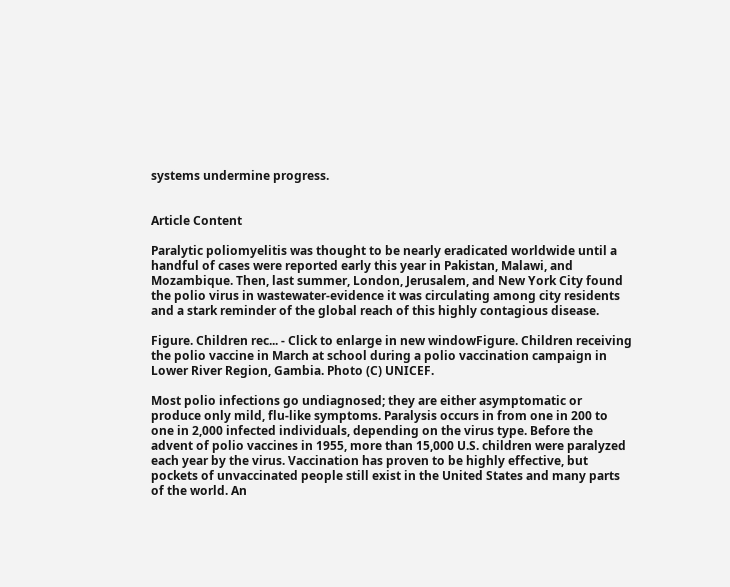systems undermine progress.


Article Content

Paralytic poliomyelitis was thought to be nearly eradicated worldwide until a handful of cases were reported early this year in Pakistan, Malawi, and Mozambique. Then, last summer, London, Jerusalem, and New York City found the polio virus in wastewater-evidence it was circulating among city residents and a stark reminder of the global reach of this highly contagious disease.

Figure. Children rec... - Click to enlarge in new windowFigure. Children receiving the polio vaccine in March at school during a polio vaccination campaign in Lower River Region, Gambia. Photo (C) UNICEF.

Most polio infections go undiagnosed; they are either asymptomatic or produce only mild, flu-like symptoms. Paralysis occurs in from one in 200 to one in 2,000 infected individuals, depending on the virus type. Before the advent of polio vaccines in 1955, more than 15,000 U.S. children were paralyzed each year by the virus. Vaccination has proven to be highly effective, but pockets of unvaccinated people still exist in the United States and many parts of the world. An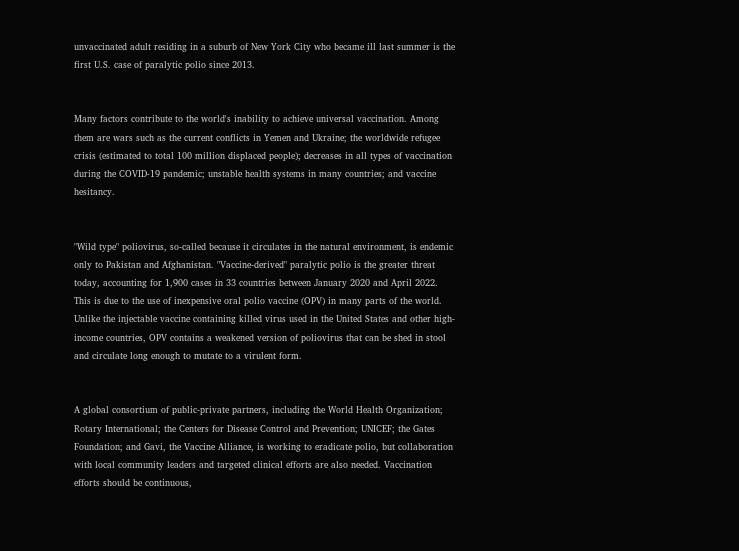unvaccinated adult residing in a suburb of New York City who became ill last summer is the first U.S. case of paralytic polio since 2013.


Many factors contribute to the world's inability to achieve universal vaccination. Among them are wars such as the current conflicts in Yemen and Ukraine; the worldwide refugee crisis (estimated to total 100 million displaced people); decreases in all types of vaccination during the COVID-19 pandemic; unstable health systems in many countries; and vaccine hesitancy.


"Wild type" poliovirus, so-called because it circulates in the natural environment, is endemic only to Pakistan and Afghanistan. "Vaccine-derived" paralytic polio is the greater threat today, accounting for 1,900 cases in 33 countries between January 2020 and April 2022. This is due to the use of inexpensive oral polio vaccine (OPV) in many parts of the world. Unlike the injectable vaccine containing killed virus used in the United States and other high-income countries, OPV contains a weakened version of poliovirus that can be shed in stool and circulate long enough to mutate to a virulent form.


A global consortium of public-private partners, including the World Health Organization; Rotary International; the Centers for Disease Control and Prevention; UNICEF; the Gates Foundation; and Gavi, the Vaccine Alliance, is working to eradicate polio, but collaboration with local community leaders and targeted clinical efforts are also needed. Vaccination efforts should be continuous,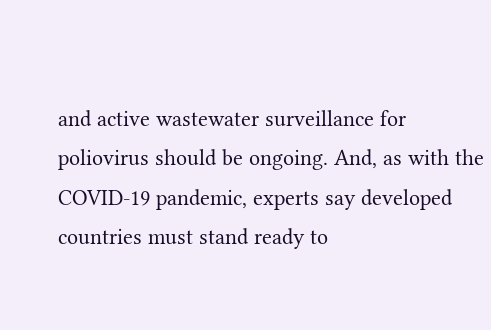and active wastewater surveillance for poliovirus should be ongoing. And, as with the COVID-19 pandemic, experts say developed countries must stand ready to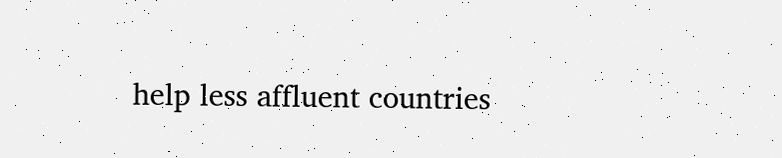help less affluent countries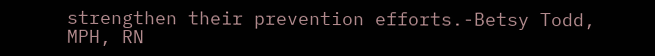strengthen their prevention efforts.-Betsy Todd, MPH, RN